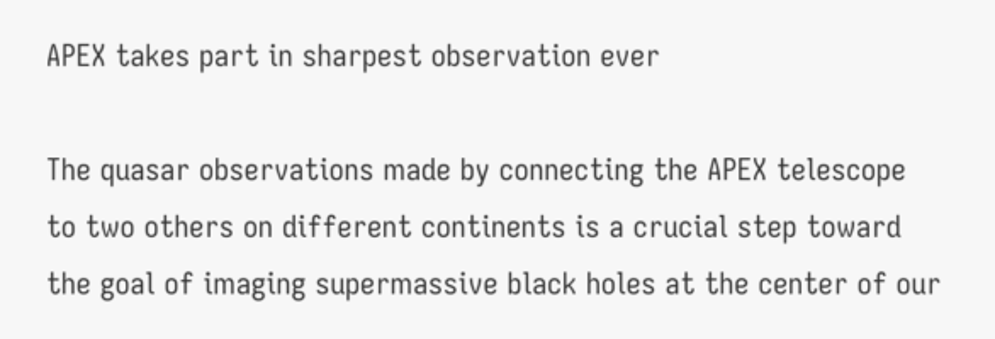APEX takes part in sharpest observation ever

The quasar observations made by connecting the APEX telescope to two others on different continents is a crucial step toward the goal of imaging supermassive black holes at the center of our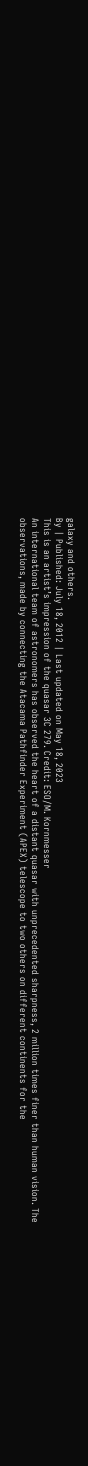galaxy and others.
By | Published: July 18, 2012 | Last updated on May 18, 2023
This is an artist’s impression of the quasar 3C 279. Credit: ESO/M. Kornmesser
An international team of astronomers has observed the heart of a distant quasar with unprecedented sharpness, 2 million times finer than human vision. The observations, made by connecting the Atacama Pathfinder Experiment (APEX) telescope to two others on different continents for the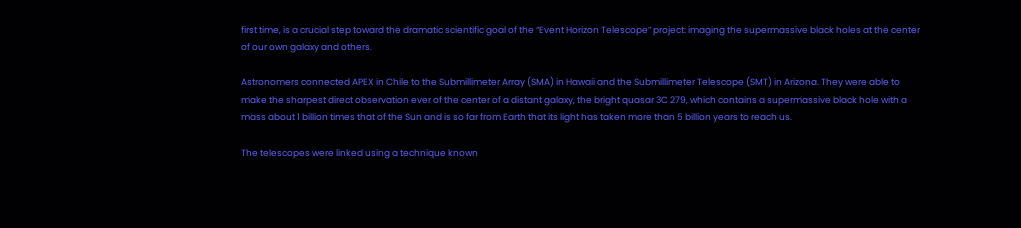first time, is a crucial step toward the dramatic scientific goal of the “Event Horizon Telescope” project: imaging the supermassive black holes at the center of our own galaxy and others.

Astronomers connected APEX in Chile to the Submillimeter Array (SMA) in Hawaii and the Submillimeter Telescope (SMT) in Arizona. They were able to make the sharpest direct observation ever of the center of a distant galaxy, the bright quasar 3C 279, which contains a supermassive black hole with a mass about 1 billion times that of the Sun and is so far from Earth that its light has taken more than 5 billion years to reach us.

The telescopes were linked using a technique known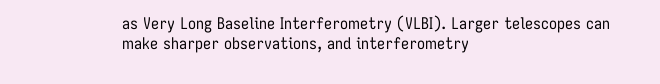as Very Long Baseline Interferometry (VLBI). Larger telescopes can make sharper observations, and interferometry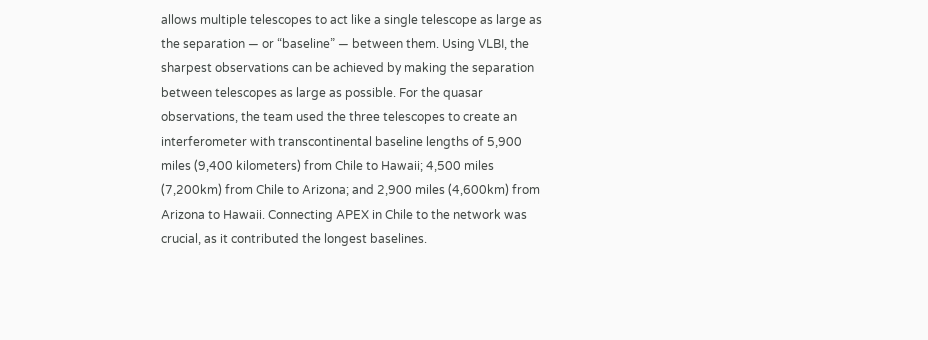allows multiple telescopes to act like a single telescope as large as the separation — or “baseline” — between them. Using VLBI, the sharpest observations can be achieved by making the separation between telescopes as large as possible. For the quasar observations, the team used the three telescopes to create an interferometer with transcontinental baseline lengths of 5,900 miles (9,400 kilometers) from Chile to Hawaii; 4,500 miles (7,200km) from Chile to Arizona; and 2,900 miles (4,600km) from Arizona to Hawaii. Connecting APEX in Chile to the network was crucial, as it contributed the longest baselines.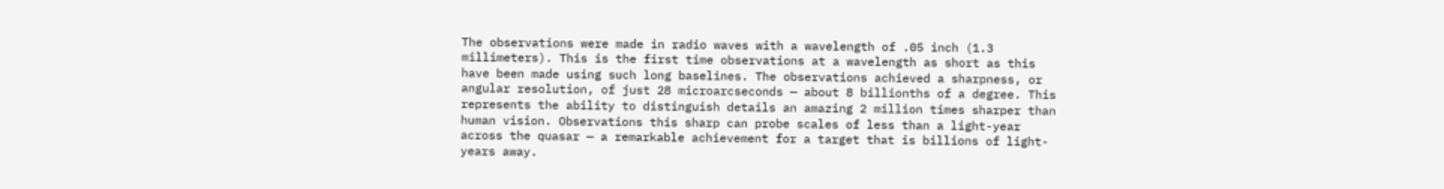The observations were made in radio waves with a wavelength of .05 inch (1.3 millimeters). This is the first time observations at a wavelength as short as this have been made using such long baselines. The observations achieved a sharpness, or angular resolution, of just 28 microarcseconds — about 8 billionths of a degree. This represents the ability to distinguish details an amazing 2 million times sharper than human vision. Observations this sharp can probe scales of less than a light-year across the quasar — a remarkable achievement for a target that is billions of light-years away.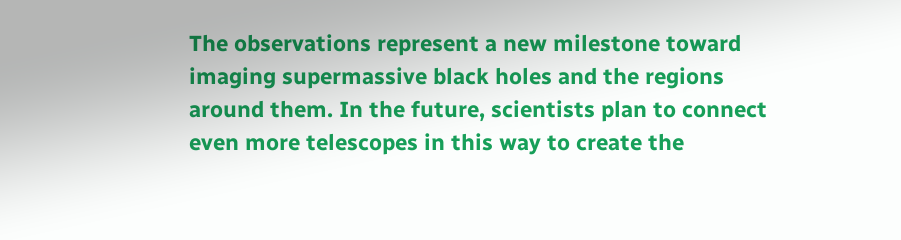The observations represent a new milestone toward imaging supermassive black holes and the regions around them. In the future, scientists plan to connect even more telescopes in this way to create the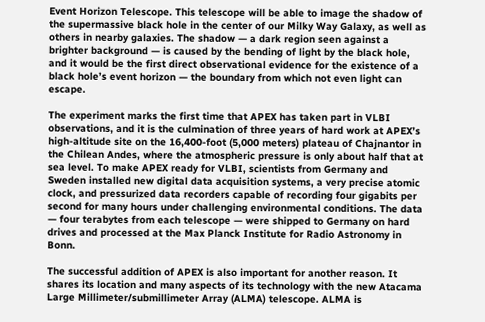Event Horizon Telescope. This telescope will be able to image the shadow of the supermassive black hole in the center of our Milky Way Galaxy, as well as others in nearby galaxies. The shadow — a dark region seen against a brighter background — is caused by the bending of light by the black hole, and it would be the first direct observational evidence for the existence of a black hole’s event horizon — the boundary from which not even light can escape.

The experiment marks the first time that APEX has taken part in VLBI observations, and it is the culmination of three years of hard work at APEX’s high-altitude site on the 16,400-foot (5,000 meters) plateau of Chajnantor in the Chilean Andes, where the atmospheric pressure is only about half that at sea level. To make APEX ready for VLBI, scientists from Germany and Sweden installed new digital data acquisition systems, a very precise atomic clock, and pressurized data recorders capable of recording four gigabits per second for many hours under challenging environmental conditions. The data — four terabytes from each telescope — were shipped to Germany on hard drives and processed at the Max Planck Institute for Radio Astronomy in Bonn.

The successful addition of APEX is also important for another reason. It shares its location and many aspects of its technology with the new Atacama Large Millimeter/submillimeter Array (ALMA) telescope. ALMA is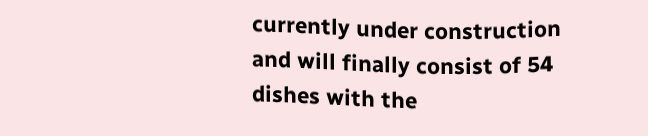currently under construction and will finally consist of 54 dishes with the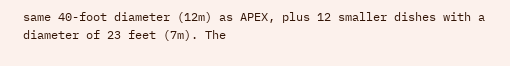same 40-foot diameter (12m) as APEX, plus 12 smaller dishes with a diameter of 23 feet (7m). The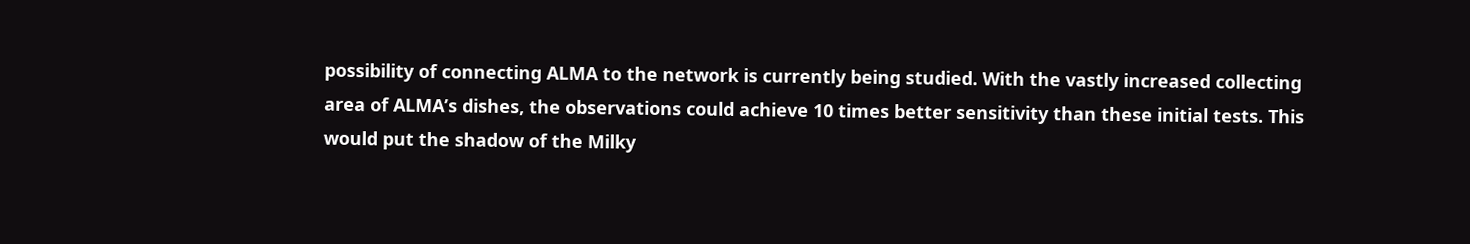possibility of connecting ALMA to the network is currently being studied. With the vastly increased collecting area of ALMA’s dishes, the observations could achieve 10 times better sensitivity than these initial tests. This would put the shadow of the Milky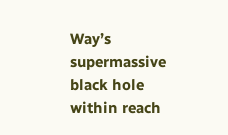Way’s supermassive black hole within reach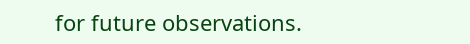for future observations.